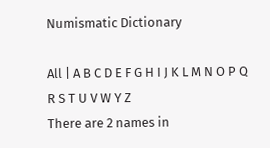Numismatic Dictionary

All | A B C D E F G H I J K L M N O P Q R S T U V W Y Z
There are 2 names in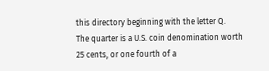this directory beginning with the letter Q.
The quarter is a U.S. coin denomination worth 25 cents, or one fourth of a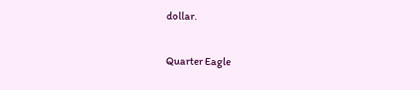dollar.

Quarter Eagle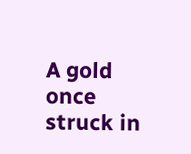A gold once struck in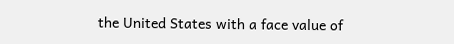the United States with a face value of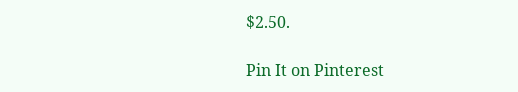$2.50.

Pin It on Pinterest